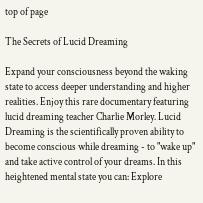top of page

The Secrets of Lucid Dreaming

Expand your consciousness beyond the waking state to access deeper understanding and higher realities. Enjoy this rare documentary featuring lucid dreaming teacher Charlie Morley. Lucid Dreaming is the scientifically proven ability to become conscious while dreaming - to "wake up" and take active control of your dreams. In this heightened mental state you can: Explore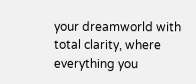your dreamworld with total clarity, where everything you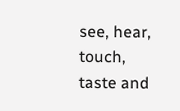see, hear, touch, taste and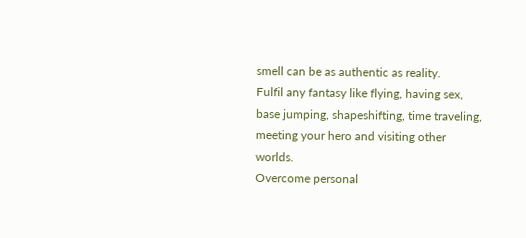smell can be as authentic as reality.
Fulfil any fantasy like flying, having sex, base jumping, shapeshifting, time traveling, meeting your hero and visiting other worlds.
Overcome personal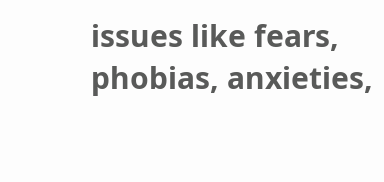issues like fears, phobias, anxieties,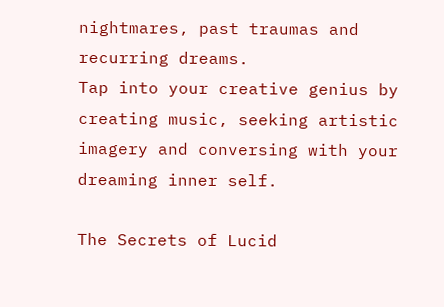nightmares, past traumas and recurring dreams.
Tap into your creative genius by creating music, seeking artistic imagery and conversing with your dreaming inner self.

The Secrets of Lucid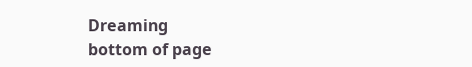Dreaming
bottom of page